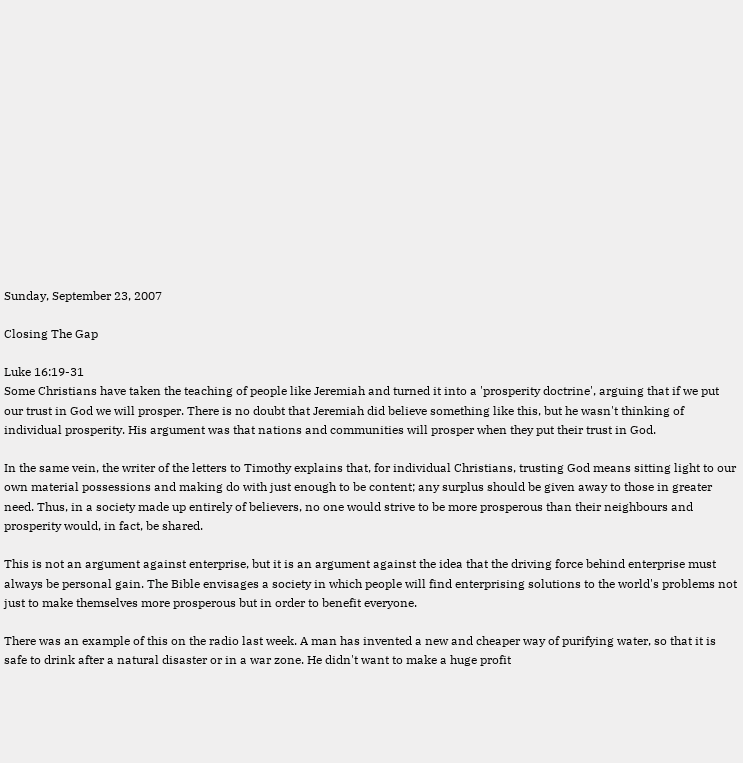Sunday, September 23, 2007

Closing The Gap

Luke 16:19-31
Some Christians have taken the teaching of people like Jeremiah and turned it into a 'prosperity doctrine', arguing that if we put our trust in God we will prosper. There is no doubt that Jeremiah did believe something like this, but he wasn't thinking of individual prosperity. His argument was that nations and communities will prosper when they put their trust in God.

In the same vein, the writer of the letters to Timothy explains that, for individual Christians, trusting God means sitting light to our own material possessions and making do with just enough to be content; any surplus should be given away to those in greater need. Thus, in a society made up entirely of believers, no one would strive to be more prosperous than their neighbours and prosperity would, in fact, be shared.

This is not an argument against enterprise, but it is an argument against the idea that the driving force behind enterprise must always be personal gain. The Bible envisages a society in which people will find enterprising solutions to the world's problems not just to make themselves more prosperous but in order to benefit everyone.

There was an example of this on the radio last week. A man has invented a new and cheaper way of purifying water, so that it is safe to drink after a natural disaster or in a war zone. He didn't want to make a huge profit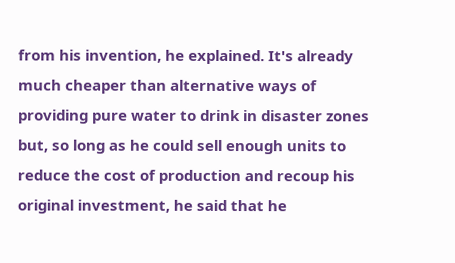from his invention, he explained. It's already much cheaper than alternative ways of providing pure water to drink in disaster zones but, so long as he could sell enough units to reduce the cost of production and recoup his original investment, he said that he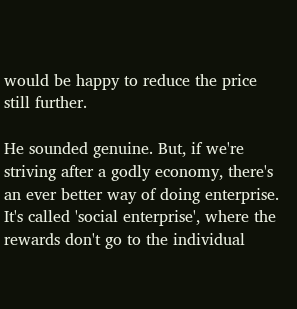would be happy to reduce the price still further.

He sounded genuine. But, if we're striving after a godly economy, there's an ever better way of doing enterprise. It's called 'social enterprise', where the rewards don't go to the individual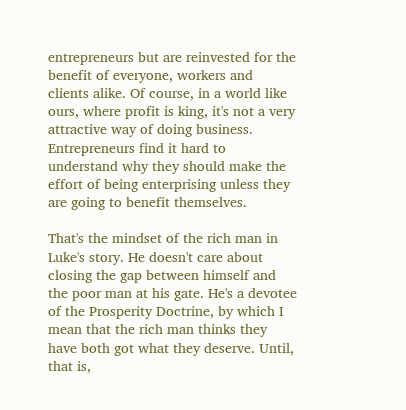entrepreneurs but are reinvested for the benefit of everyone, workers and clients alike. Of course, in a world like ours, where profit is king, it's not a very attractive way of doing business. Entrepreneurs find it hard to understand why they should make the effort of being enterprising unless they are going to benefit themselves.

That's the mindset of the rich man in Luke's story. He doesn't care about closing the gap between himself and the poor man at his gate. He's a devotee of the Prosperity Doctrine, by which I mean that the rich man thinks they have both got what they deserve. Until, that is,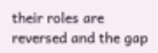their roles are reversed and the gap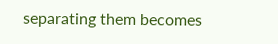separating them becomes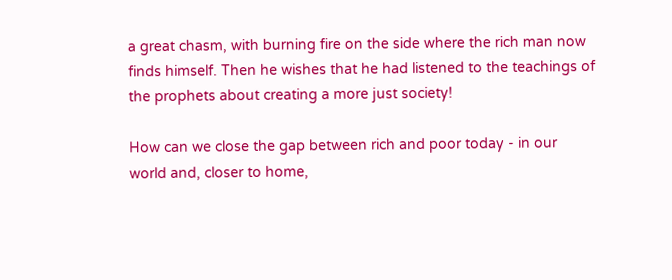a great chasm, with burning fire on the side where the rich man now finds himself. Then he wishes that he had listened to the teachings of the prophets about creating a more just society!

How can we close the gap between rich and poor today - in our world and, closer to home,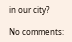in our city?

No comments: